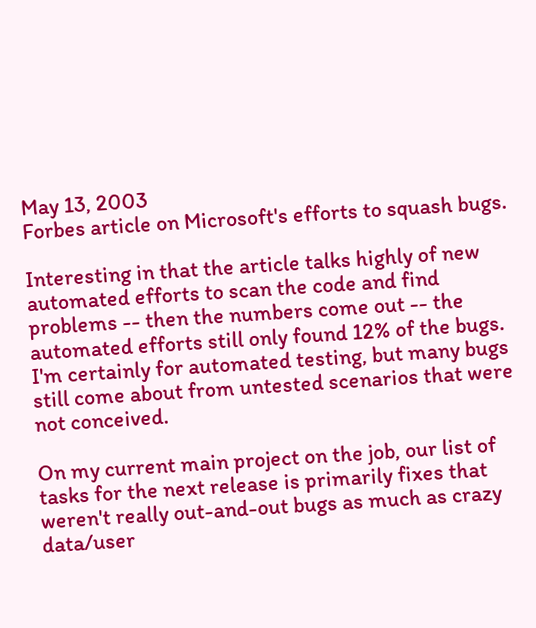May 13, 2003
Forbes article on Microsoft's efforts to squash bugs.

Interesting in that the article talks highly of new automated efforts to scan the code and find problems -- then the numbers come out -- the automated efforts still only found 12% of the bugs. I'm certainly for automated testing, but many bugs still come about from untested scenarios that were not conceived.

On my current main project on the job, our list of tasks for the next release is primarily fixes that weren't really out-and-out bugs as much as crazy data/user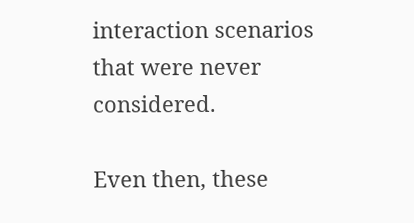interaction scenarios that were never considered.

Even then, these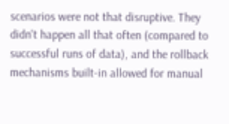scenarios were not that disruptive. They didn't happen all that often (compared to successful runs of data), and the rollback mechanisms built-in allowed for manual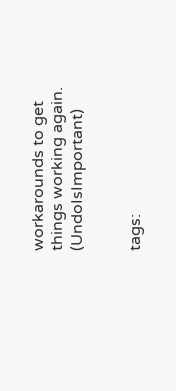workarounds to get things working again. (UndoIsImportant)


tags: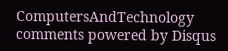ComputersAndTechnology
comments powered by Disqus